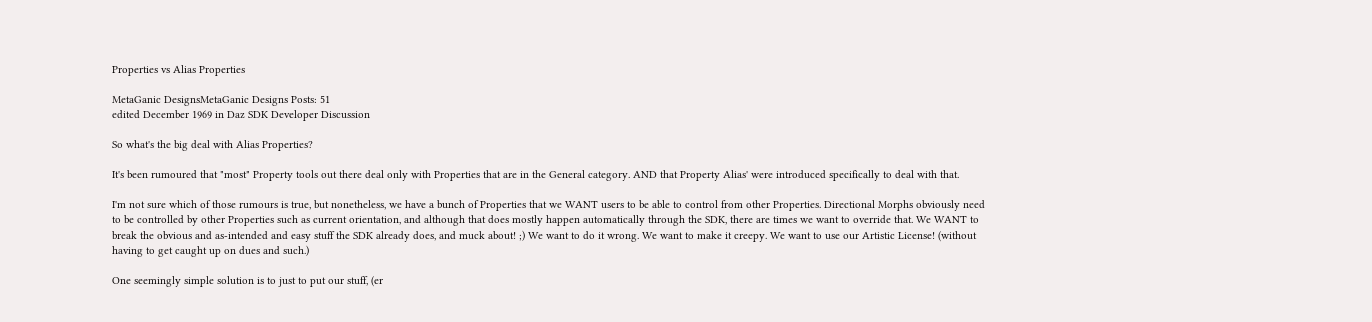Properties vs Alias Properties

MetaGanic DesignsMetaGanic Designs Posts: 51
edited December 1969 in Daz SDK Developer Discussion

So what's the big deal with Alias Properties?

It's been rumoured that "most" Property tools out there deal only with Properties that are in the General category. AND that Property Alias' were introduced specifically to deal with that.

I'm not sure which of those rumours is true, but nonetheless, we have a bunch of Properties that we WANT users to be able to control from other Properties. Directional Morphs obviously need to be controlled by other Properties such as current orientation, and although that does mostly happen automatically through the SDK, there are times we want to override that. We WANT to break the obvious and as-intended and easy stuff the SDK already does, and muck about! ;) We want to do it wrong. We want to make it creepy. We want to use our Artistic License! (without having to get caught up on dues and such.)

One seemingly simple solution is to just to put our stuff, (er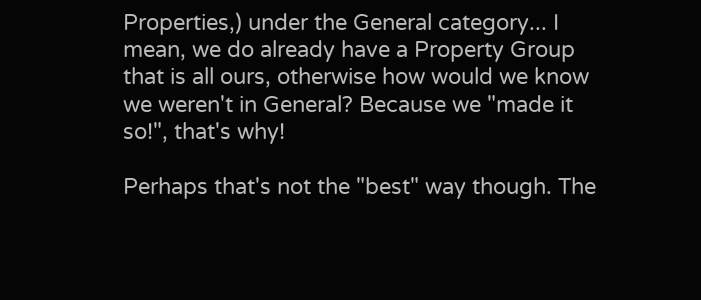Properties,) under the General category... I mean, we do already have a Property Group that is all ours, otherwise how would we know we weren't in General? Because we "made it so!", that's why!

Perhaps that's not the "best" way though. The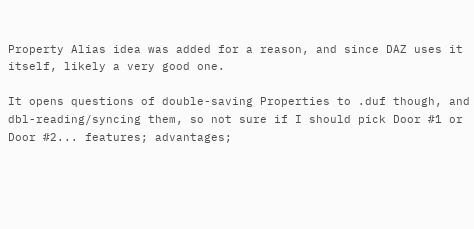Property Alias idea was added for a reason, and since DAZ uses it itself, likely a very good one.

It opens questions of double-saving Properties to .duf though, and dbl-reading/syncing them, so not sure if I should pick Door #1 or Door #2... features; advantages;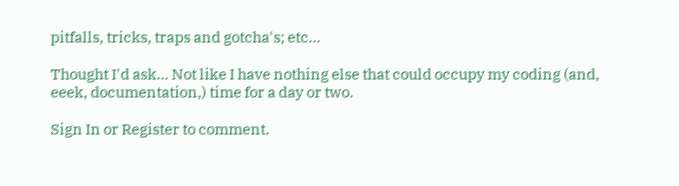pitfalls, tricks, traps and gotcha's; etc...

Thought I'd ask... Not like I have nothing else that could occupy my coding (and, eeek, documentation,) time for a day or two.

Sign In or Register to comment.